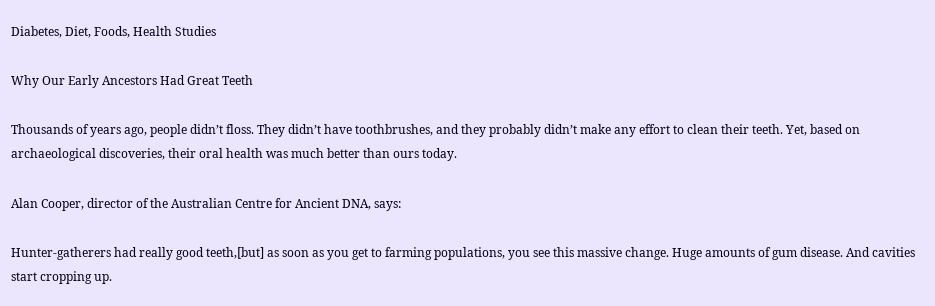Diabetes, Diet, Foods, Health Studies

Why Our Early Ancestors Had Great Teeth

Thousands of years ago, people didn’t floss. They didn’t have toothbrushes, and they probably didn’t make any effort to clean their teeth. Yet, based on archaeological discoveries, their oral health was much better than ours today.

Alan Cooper, director of the Australian Centre for Ancient DNA, says:

Hunter-gatherers had really good teeth,[but] as soon as you get to farming populations, you see this massive change. Huge amounts of gum disease. And cavities start cropping up.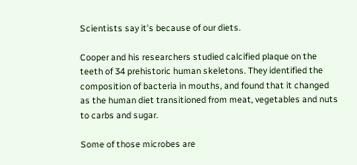Scientists say it’s because of our diets.

Cooper and his researchers studied calcified plaque on the teeth of 34 prehistoric human skeletons. They identified the composition of bacteria in mouths, and found that it changed as the human diet transitioned from meat, vegetables and nuts to carbs and sugar.

Some of those microbes are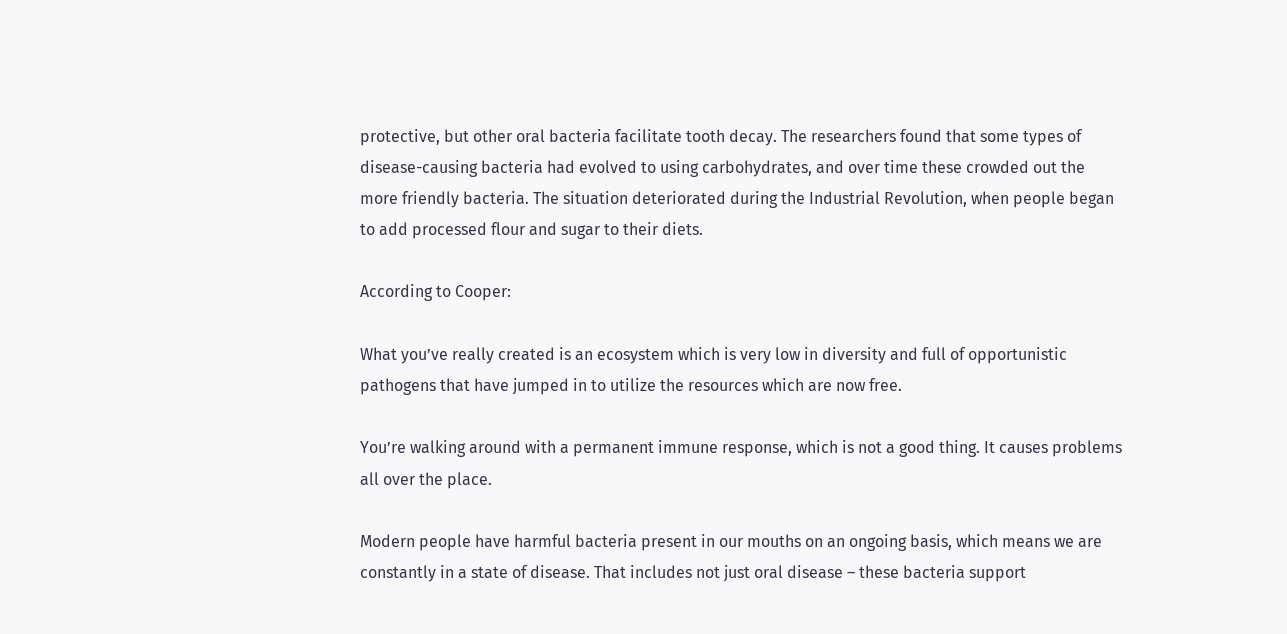protective, but other oral bacteria facilitate tooth decay. The researchers found that some types of disease-causing bacteria had evolved to using carbohydrates, and over time these crowded out the more friendly bacteria. The situation deteriorated during the Industrial Revolution, when people began to add processed flour and sugar to their diets.

According to Cooper:

What you’ve really created is an ecosystem which is very low in diversity and full of opportunistic pathogens that have jumped in to utilize the resources which are now free.

You’re walking around with a permanent immune response, which is not a good thing. It causes problems all over the place.

Modern people have harmful bacteria present in our mouths on an ongoing basis, which means we are constantly in a state of disease. That includes not just oral disease – these bacteria support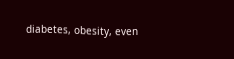diabetes, obesity, even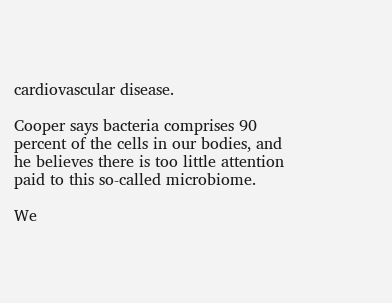cardiovascular disease.

Cooper says bacteria comprises 90 percent of the cells in our bodies, and he believes there is too little attention paid to this so-called microbiome.

We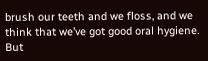brush our teeth and we floss, and we think that we’ve got good oral hygiene. But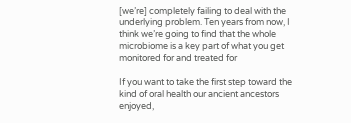[we’re] completely failing to deal with the underlying problem. Ten years from now, I think we’re going to find that the whole microbiome is a key part of what you get monitored for and treated for

If you want to take the first step toward the kind of oral health our ancient ancestors enjoyed,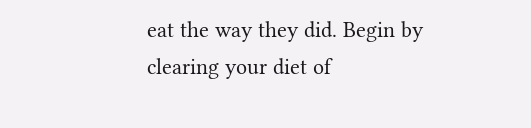eat the way they did. Begin by clearing your diet of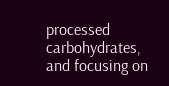processed carbohydrates, and focusing on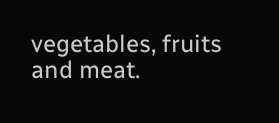vegetables, fruits and meat.